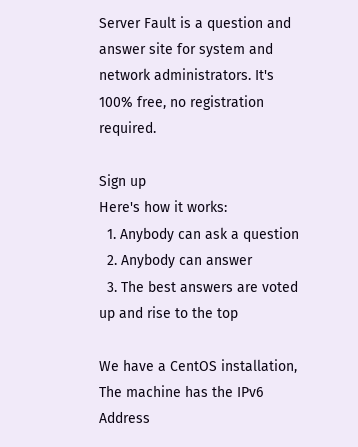Server Fault is a question and answer site for system and network administrators. It's 100% free, no registration required.

Sign up
Here's how it works:
  1. Anybody can ask a question
  2. Anybody can answer
  3. The best answers are voted up and rise to the top

We have a CentOS installation, The machine has the IPv6 Address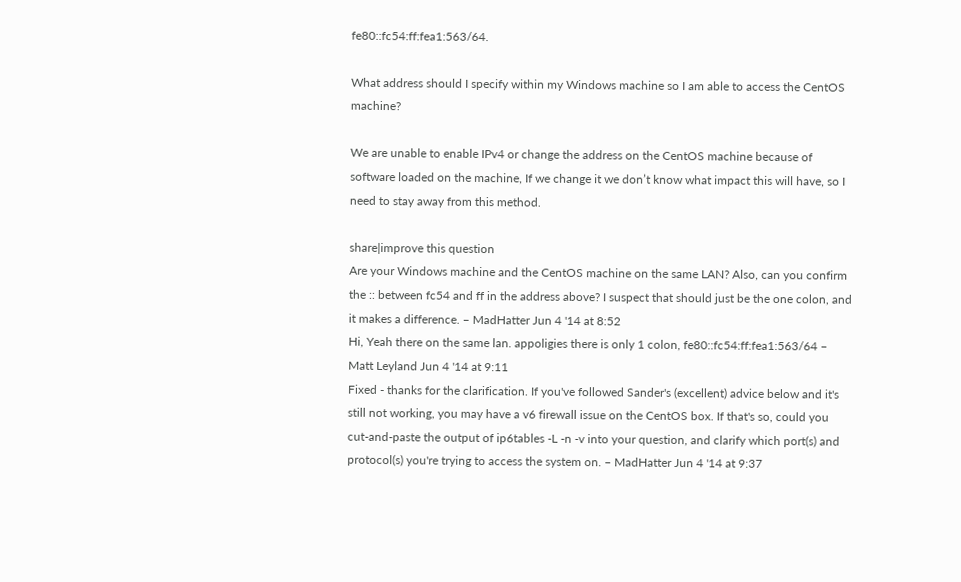fe80::fc54:ff:fea1:563/64.

What address should I specify within my Windows machine so I am able to access the CentOS machine?

We are unable to enable IPv4 or change the address on the CentOS machine because of software loaded on the machine, If we change it we don’t know what impact this will have, so I need to stay away from this method.

share|improve this question
Are your Windows machine and the CentOS machine on the same LAN? Also, can you confirm the :: between fc54 and ff in the address above? I suspect that should just be the one colon, and it makes a difference. – MadHatter Jun 4 '14 at 8:52
Hi, Yeah there on the same lan. appoligies there is only 1 colon, fe80::fc54:ff:fea1:563/64 – Matt Leyland Jun 4 '14 at 9:11
Fixed - thanks for the clarification. If you've followed Sander's (excellent) advice below and it's still not working, you may have a v6 firewall issue on the CentOS box. If that's so, could you cut-and-paste the output of ip6tables -L -n -v into your question, and clarify which port(s) and protocol(s) you're trying to access the system on. – MadHatter Jun 4 '14 at 9:37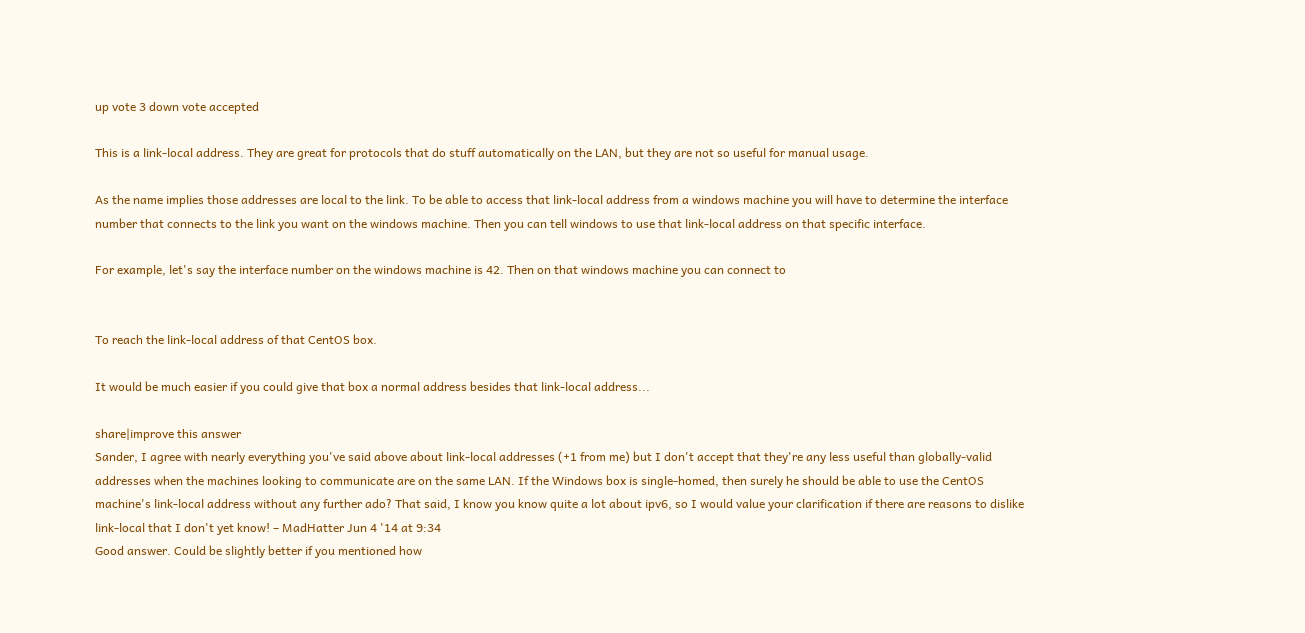up vote 3 down vote accepted

This is a link-local address. They are great for protocols that do stuff automatically on the LAN, but they are not so useful for manual usage.

As the name implies those addresses are local to the link. To be able to access that link-local address from a windows machine you will have to determine the interface number that connects to the link you want on the windows machine. Then you can tell windows to use that link-local address on that specific interface.

For example, let's say the interface number on the windows machine is 42. Then on that windows machine you can connect to


To reach the link-local address of that CentOS box.

It would be much easier if you could give that box a normal address besides that link-local address...

share|improve this answer
Sander, I agree with nearly everything you've said above about link-local addresses (+1 from me) but I don't accept that they're any less useful than globally-valid addresses when the machines looking to communicate are on the same LAN. If the Windows box is single-homed, then surely he should be able to use the CentOS machine's link-local address without any further ado? That said, I know you know quite a lot about ipv6, so I would value your clarification if there are reasons to dislike link-local that I don't yet know! – MadHatter Jun 4 '14 at 9:34
Good answer. Could be slightly better if you mentioned how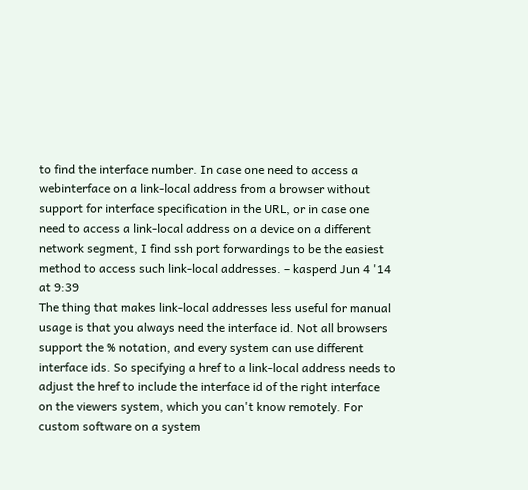to find the interface number. In case one need to access a webinterface on a link-local address from a browser without support for interface specification in the URL, or in case one need to access a link-local address on a device on a different network segment, I find ssh port forwardings to be the easiest method to access such link-local addresses. – kasperd Jun 4 '14 at 9:39
The thing that makes link-local addresses less useful for manual usage is that you always need the interface id. Not all browsers support the % notation, and every system can use different interface ids. So specifying a href to a link-local address needs to adjust the href to include the interface id of the right interface on the viewers system, which you can't know remotely. For custom software on a system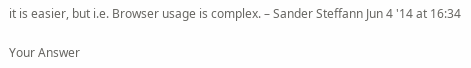it is easier, but i.e. Browser usage is complex. – Sander Steffann Jun 4 '14 at 16:34

Your Answer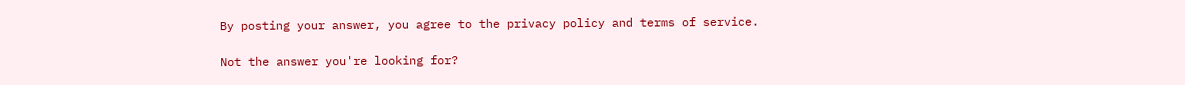By posting your answer, you agree to the privacy policy and terms of service.

Not the answer you're looking for?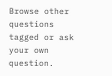Browse other questions tagged or ask your own question.